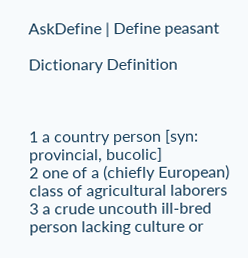AskDefine | Define peasant

Dictionary Definition



1 a country person [syn: provincial, bucolic]
2 one of a (chiefly European) class of agricultural laborers
3 a crude uncouth ill-bred person lacking culture or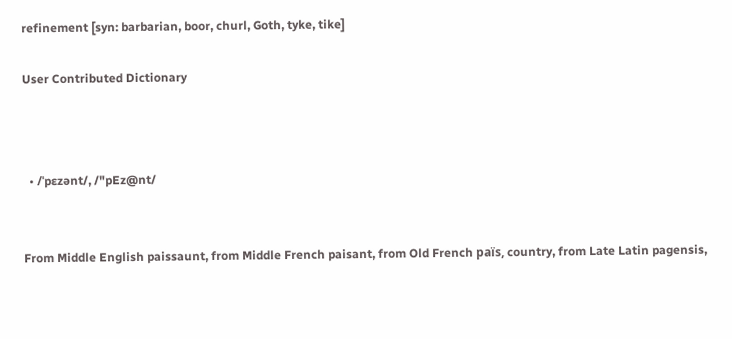refinement [syn: barbarian, boor, churl, Goth, tyke, tike]

User Contributed Dictionary



  • /ˈpɛzənt/, /"pEz@nt/


From Middle English paissaunt, from Middle French paisant, from Old French païs, country, from Late Latin pagensis,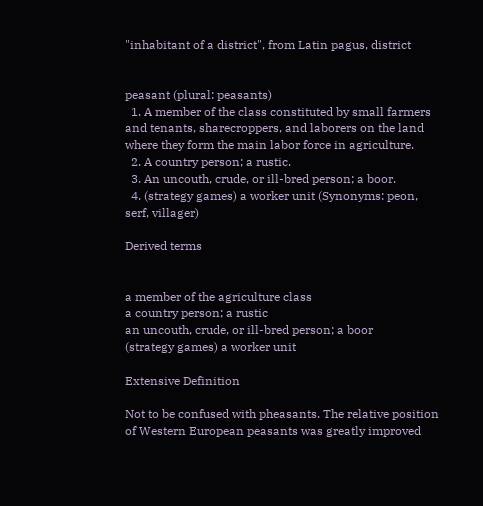"inhabitant of a district", from Latin pagus, district


peasant (plural: peasants)
  1. A member of the class constituted by small farmers and tenants, sharecroppers, and laborers on the land where they form the main labor force in agriculture.
  2. A country person; a rustic.
  3. An uncouth, crude, or ill-bred person; a boor.
  4. (strategy games) a worker unit (Synonyms: peon, serf, villager)

Derived terms


a member of the agriculture class
a country person; a rustic
an uncouth, crude, or ill-bred person; a boor
(strategy games) a worker unit

Extensive Definition

Not to be confused with pheasants. The relative position of Western European peasants was greatly improved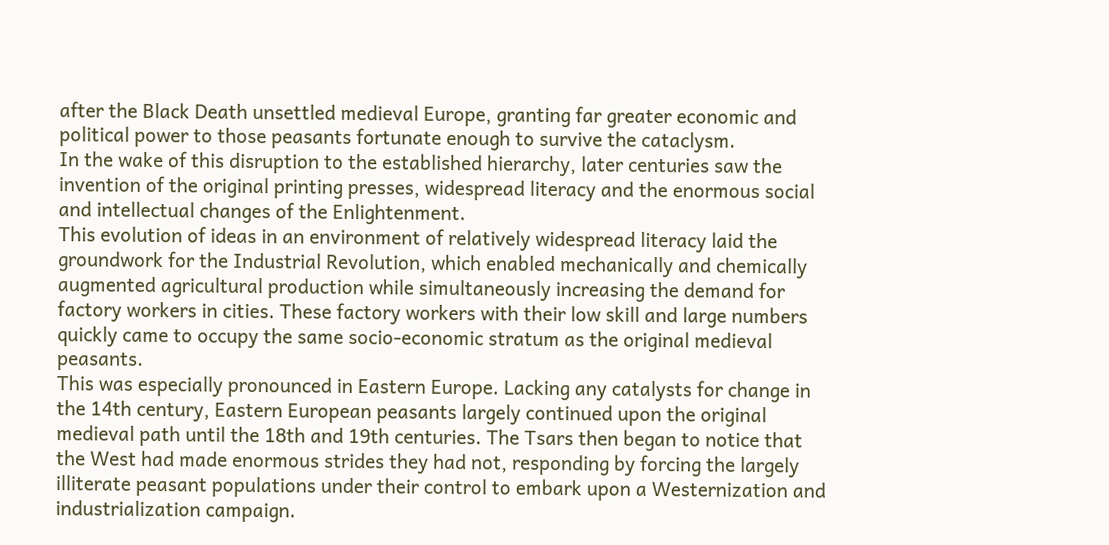after the Black Death unsettled medieval Europe, granting far greater economic and political power to those peasants fortunate enough to survive the cataclysm.
In the wake of this disruption to the established hierarchy, later centuries saw the invention of the original printing presses, widespread literacy and the enormous social and intellectual changes of the Enlightenment.
This evolution of ideas in an environment of relatively widespread literacy laid the groundwork for the Industrial Revolution, which enabled mechanically and chemically augmented agricultural production while simultaneously increasing the demand for factory workers in cities. These factory workers with their low skill and large numbers quickly came to occupy the same socio-economic stratum as the original medieval peasants.
This was especially pronounced in Eastern Europe. Lacking any catalysts for change in the 14th century, Eastern European peasants largely continued upon the original medieval path until the 18th and 19th centuries. The Tsars then began to notice that the West had made enormous strides they had not, responding by forcing the largely illiterate peasant populations under their control to embark upon a Westernization and industrialization campaign.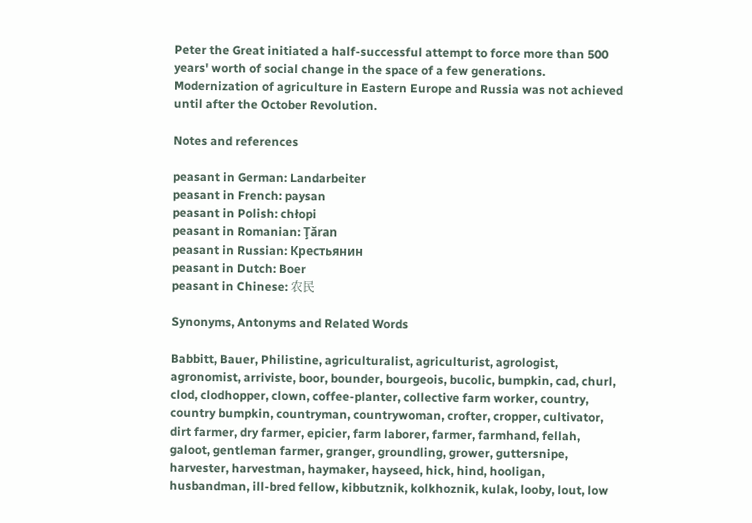Peter the Great initiated a half-successful attempt to force more than 500 years' worth of social change in the space of a few generations. Modernization of agriculture in Eastern Europe and Russia was not achieved until after the October Revolution.

Notes and references

peasant in German: Landarbeiter
peasant in French: paysan
peasant in Polish: chłopi
peasant in Romanian: Ţăran
peasant in Russian: Крестьянин
peasant in Dutch: Boer
peasant in Chinese: 农民

Synonyms, Antonyms and Related Words

Babbitt, Bauer, Philistine, agriculturalist, agriculturist, agrologist, agronomist, arriviste, boor, bounder, bourgeois, bucolic, bumpkin, cad, churl, clod, clodhopper, clown, coffee-planter, collective farm worker, country, country bumpkin, countryman, countrywoman, crofter, cropper, cultivator, dirt farmer, dry farmer, epicier, farm laborer, farmer, farmhand, fellah, galoot, gentleman farmer, granger, groundling, grower, guttersnipe, harvester, harvestman, haymaker, hayseed, hick, hind, hooligan, husbandman, ill-bred fellow, kibbutznik, kolkhoznik, kulak, looby, lout, low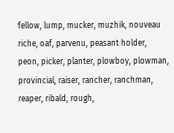fellow, lump, mucker, muzhik, nouveau riche, oaf, parvenu, peasant holder, peon, picker, planter, plowboy, plowman, provincial, raiser, rancher, ranchman, reaper, ribald, rough,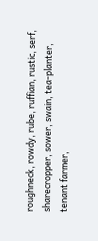roughneck, rowdy, rube, ruffian, rustic, serf, sharecropper, sower, swain, tea-planter, tenant farmer,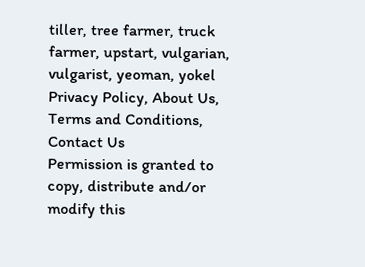tiller, tree farmer, truck farmer, upstart, vulgarian, vulgarist, yeoman, yokel
Privacy Policy, About Us, Terms and Conditions, Contact Us
Permission is granted to copy, distribute and/or modify this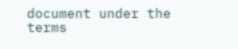document under the terms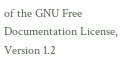of the GNU Free Documentation License, Version 1.2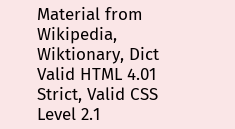Material from Wikipedia, Wiktionary, Dict
Valid HTML 4.01 Strict, Valid CSS Level 2.1